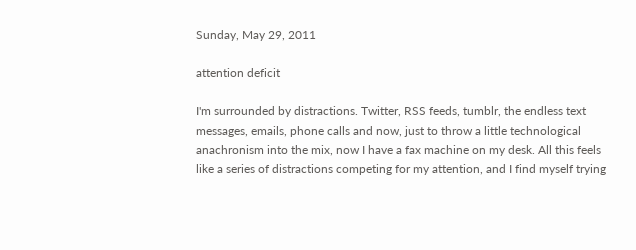Sunday, May 29, 2011

attention deficit

I'm surrounded by distractions. Twitter, RSS feeds, tumblr, the endless text messages, emails, phone calls and now, just to throw a little technological anachronism into the mix, now I have a fax machine on my desk. All this feels like a series of distractions competing for my attention, and I find myself trying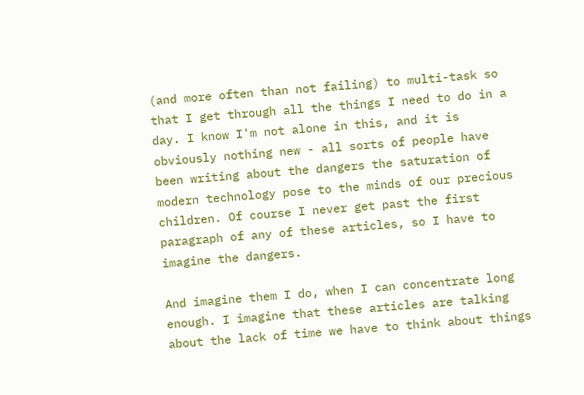(and more often than not failing) to multi-task so that I get through all the things I need to do in a day. I know I'm not alone in this, and it is obviously nothing new - all sorts of people have been writing about the dangers the saturation of modern technology pose to the minds of our precious children. Of course I never get past the first paragraph of any of these articles, so I have to imagine the dangers.

And imagine them I do, when I can concentrate long enough. I imagine that these articles are talking about the lack of time we have to think about things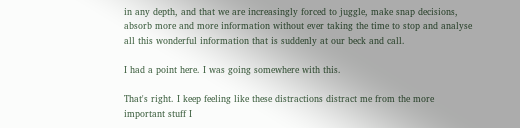in any depth, and that we are increasingly forced to juggle, make snap decisions, absorb more and more information without ever taking the time to stop and analyse all this wonderful information that is suddenly at our beck and call.

I had a point here. I was going somewhere with this.

That's right. I keep feeling like these distractions distract me from the more important stuff I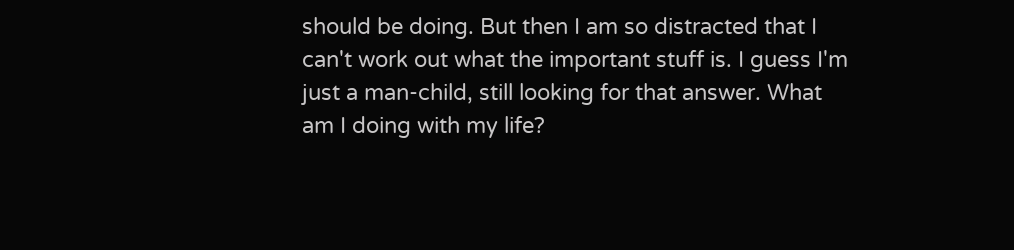should be doing. But then I am so distracted that I can't work out what the important stuff is. I guess I'm just a man-child, still looking for that answer. What am I doing with my life?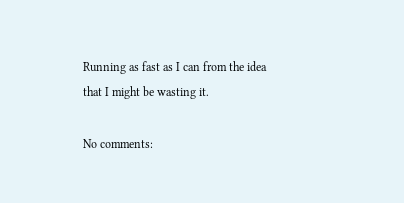Running as fast as I can from the idea that I might be wasting it.

No comments: